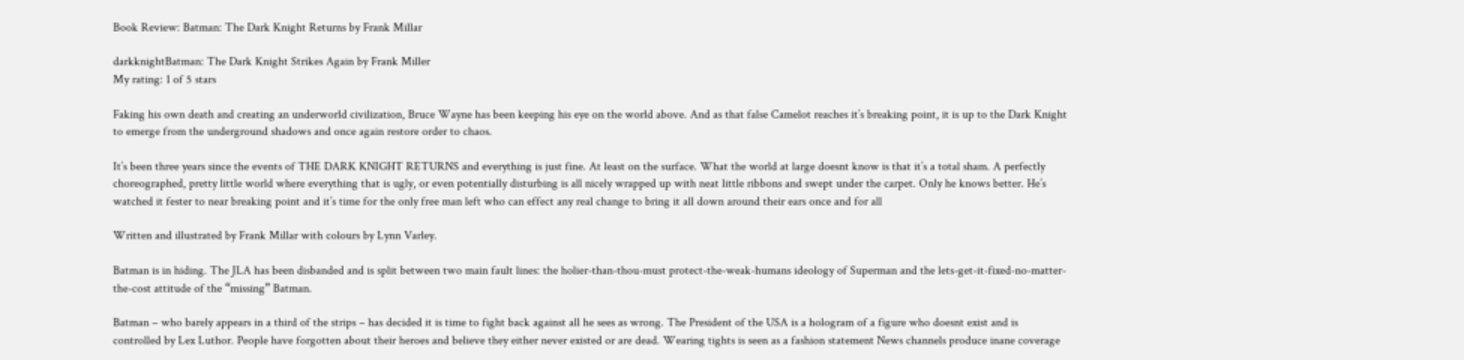Book Review: Batman: The Dark Knight Returns by Frank Millar

darkknightBatman: The Dark Knight Strikes Again by Frank Miller
My rating: 1 of 5 stars

Faking his own death and creating an underworld civilization, Bruce Wayne has been keeping his eye on the world above. And as that false Camelot reaches it’s breaking point, it is up to the Dark Knight to emerge from the underground shadows and once again restore order to chaos.

It’s been three years since the events of THE DARK KNIGHT RETURNS and everything is just fine. At least on the surface. What the world at large doesnt know is that it’s a total sham. A perfectly choreographed, pretty little world where everything that is ugly, or even potentially disturbing is all nicely wrapped up with neat little ribbons and swept under the carpet. Only he knows better. He’s watched it fester to near breaking point and it’s time for the only free man left who can effect any real change to bring it all down around their ears once and for all

Written and illustrated by Frank Millar with colours by Lynn Varley.

Batman is in hiding. The JLA has been disbanded and is split between two main fault lines: the holier-than-thou-must protect-the-weak-humans ideology of Superman and the lets-get-it-fixed-no-matter-the-cost attitude of the “missing” Batman.

Batman – who barely appears in a third of the strips – has decided it is time to fight back against all he sees as wrong. The President of the USA is a hologram of a figure who doesnt exist and is controlled by Lex Luthor. People have forgotten about their heroes and believe they either never existed or are dead. Wearing tights is seen as a fashion statement News channels produce inane coverage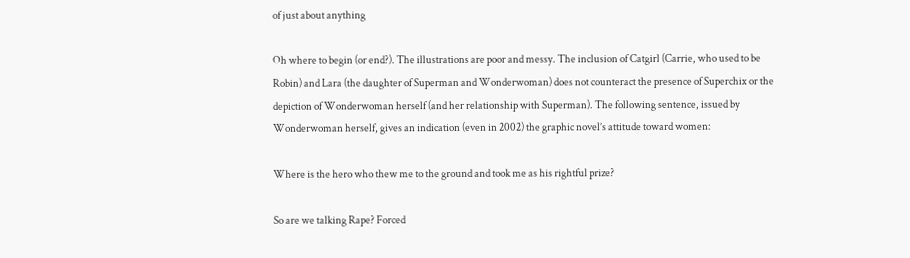of just about anything

Oh where to begin (or end?). The illustrations are poor and messy. The inclusion of Catgirl (Carrie, who used to be Robin) and Lara (the daughter of Superman and Wonderwoman) does not counteract the presence of Superchix or the depiction of Wonderwoman herself (and her relationship with Superman). The following sentence, issued by Wonderwoman herself, gives an indication (even in 2002) the graphic novel’s attitude toward women:

Where is the hero who thew me to the ground and took me as his rightful prize?

So are we talking Rape? Forced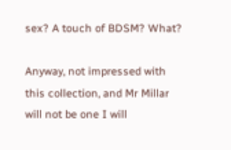sex? A touch of BDSM? What?

Anyway, not impressed with this collection, and Mr Millar will not be one I will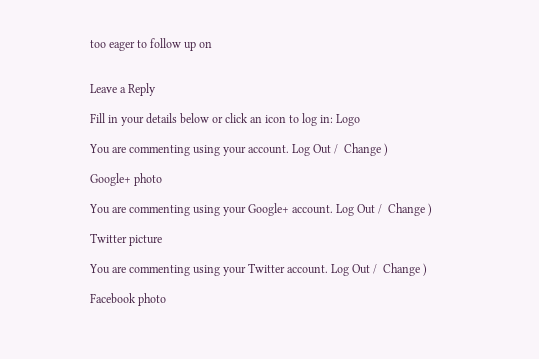too eager to follow up on


Leave a Reply

Fill in your details below or click an icon to log in: Logo

You are commenting using your account. Log Out /  Change )

Google+ photo

You are commenting using your Google+ account. Log Out /  Change )

Twitter picture

You are commenting using your Twitter account. Log Out /  Change )

Facebook photo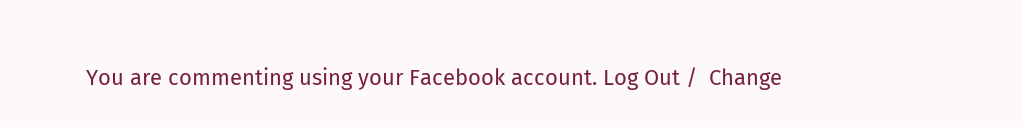You are commenting using your Facebook account. Log Out /  Change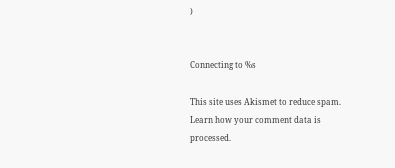)


Connecting to %s

This site uses Akismet to reduce spam. Learn how your comment data is processed.